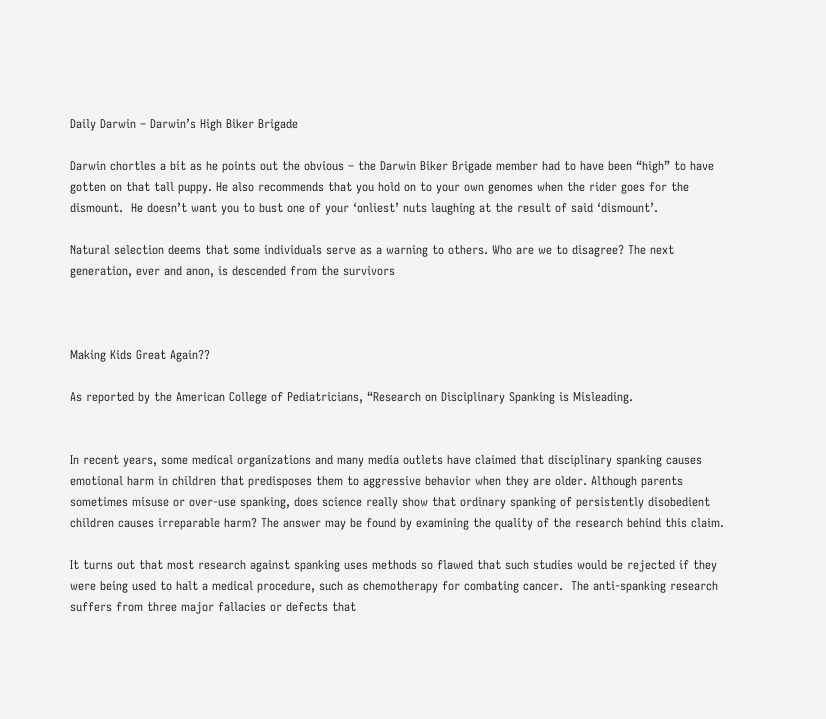Daily Darwin – Darwin’s High Biker Brigade

Darwin chortles a bit as he points out the obvious – the Darwin Biker Brigade member had to have been “high” to have gotten on that tall puppy. He also recommends that you hold on to your own genomes when the rider goes for the dismount.  He doesn’t want you to bust one of your ‘onliest’ nuts laughing at the result of said ‘dismount’.

Natural selection deems that some individuals serve as a warning to others. Who are we to disagree? The next generation, ever and anon, is descended from the survivors



Making Kids Great Again??

As reported by the American College of Pediatricians, “Research on Disciplinary Spanking is Misleading.


In recent years, some medical organizations and many media outlets have claimed that disciplinary spanking causes emotional harm in children that predisposes them to aggressive behavior when they are older. Although parents sometimes misuse or over-use spanking, does science really show that ordinary spanking of persistently disobedient children causes irreparable harm? The answer may be found by examining the quality of the research behind this claim.

It turns out that most research against spanking uses methods so flawed that such studies would be rejected if they were being used to halt a medical procedure, such as chemotherapy for combating cancer.  The anti-spanking research suffers from three major fallacies or defects that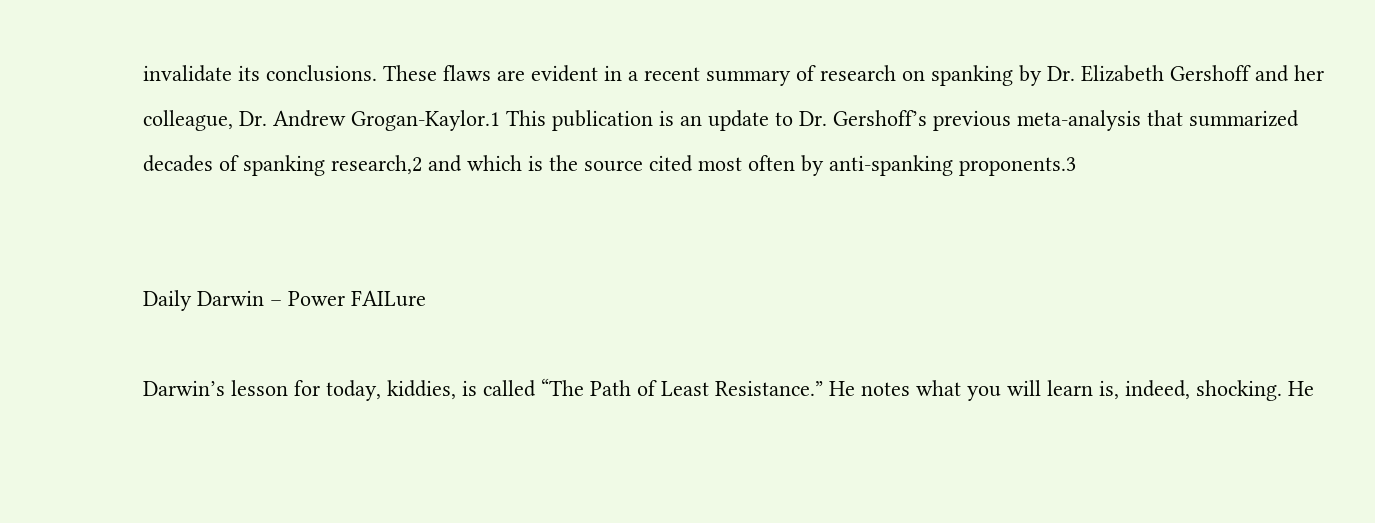invalidate its conclusions. These flaws are evident in a recent summary of research on spanking by Dr. Elizabeth Gershoff and her colleague, Dr. Andrew Grogan-Kaylor.1 This publication is an update to Dr. Gershoff’s previous meta-analysis that summarized decades of spanking research,2 and which is the source cited most often by anti-spanking proponents.3


Daily Darwin – Power FAILure

Darwin’s lesson for today, kiddies, is called “The Path of Least Resistance.” He notes what you will learn is, indeed, shocking. He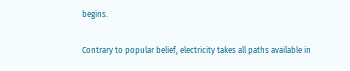begins.

Contrary to popular belief, electricity takes all paths available in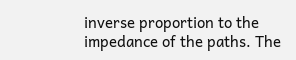inverse proportion to the impedance of the paths. The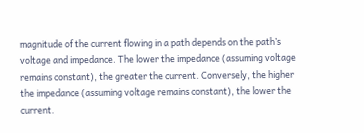magnitude of the current flowing in a path depends on the path’s voltage and impedance. The lower the impedance (assuming voltage remains constant), the greater the current. Conversely, the higher the impedance (assuming voltage remains constant), the lower the current.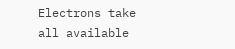Electrons take all available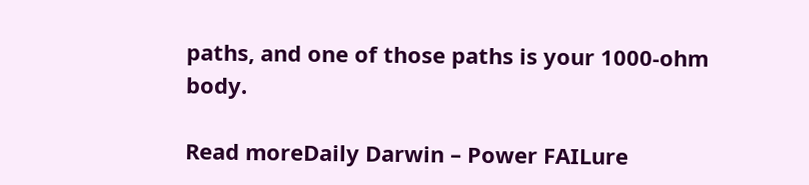paths, and one of those paths is your 1000-ohm body.

Read moreDaily Darwin – Power FAILure